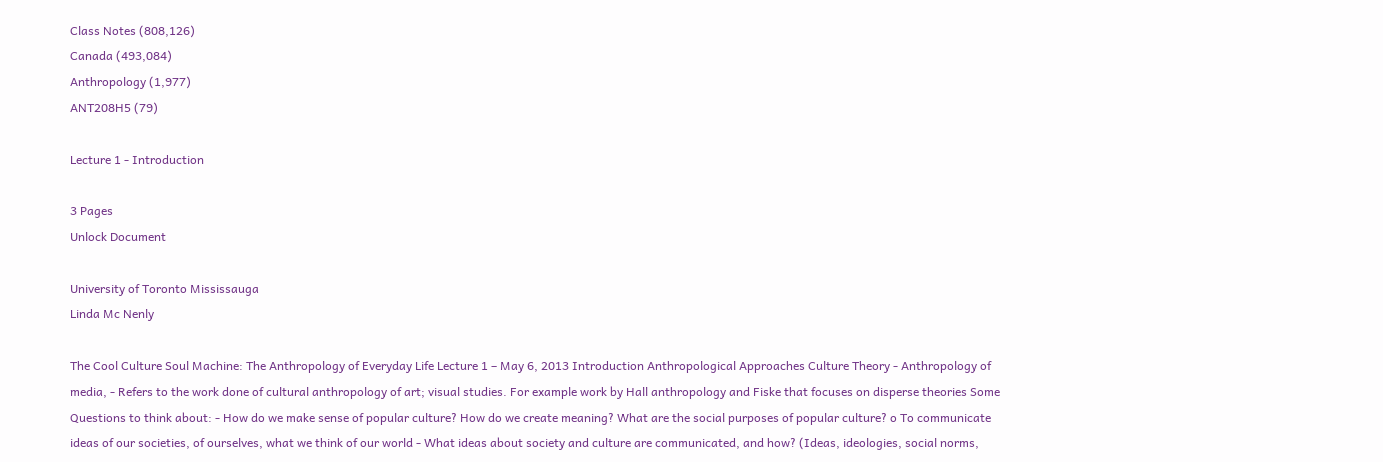Class Notes (808,126)
Canada (493,084)
Anthropology (1,977)
ANT208H5 (79)

Lecture 1 - Introduction

3 Pages
Unlock Document

University of Toronto Mississauga
Linda Mc Nenly

The Cool Culture Soul Machine: The Anthropology of Everyday Life Lecture 1 – May 6, 2013 Introduction Anthropological Approaches Culture Theory - Anthropology of media, - Refers to the work done of cultural anthropology of art; visual studies. For example work by Hall anthropology and Fiske that focuses on disperse theories Some Questions to think about: - How do we make sense of popular culture? How do we create meaning? What are the social purposes of popular culture? o To communicate ideas of our societies, of ourselves, what we think of our world - What ideas about society and culture are communicated, and how? (Ideas, ideologies, social norms,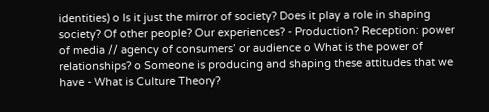identities) o Is it just the mirror of society? Does it play a role in shaping society? Of other people? Our experiences? - Production? Reception: power of media // agency of consumers’ or audience o What is the power of relationships? o Someone is producing and shaping these attitudes that we have - What is Culture Theory?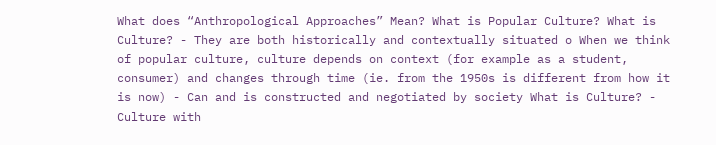What does “Anthropological Approaches” Mean? What is Popular Culture? What is Culture? - They are both historically and contextually situated o When we think of popular culture, culture depends on context (for example as a student, consumer) and changes through time (ie. from the 1950s is different from how it is now) - Can and is constructed and negotiated by society What is Culture? - Culture with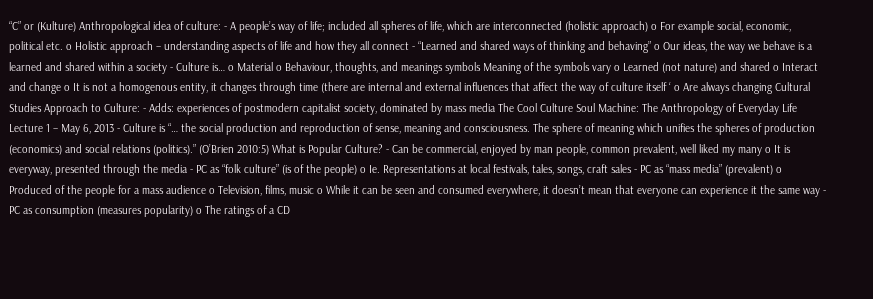“C” or (Kulture) Anthropological idea of culture: - A people’s way of life; included all spheres of life, which are interconnected (holistic approach) o For example social, economic, political etc. o Holistic approach – understanding aspects of life and how they all connect - “Learned and shared ways of thinking and behaving” o Our ideas, the way we behave is a learned and shared within a society - Culture is… o Material o Behaviour, thoughts, and meanings symbols Meaning of the symbols vary o Learned (not nature) and shared o Interact and change o It is not a homogenous entity, it changes through time (there are internal and external influences that affect the way of culture itself ‘ o Are always changing Cultural Studies Approach to Culture: - Adds: experiences of postmodern capitalist society, dominated by mass media The Cool Culture Soul Machine: The Anthropology of Everyday Life Lecture 1 – May 6, 2013 - Culture is “… the social production and reproduction of sense, meaning and consciousness. The sphere of meaning which unifies the spheres of production (economics) and social relations (politics).” (O’Brien 2010:5) What is Popular Culture? - Can be commercial, enjoyed by man people, common prevalent, well liked my many o It is everyway, presented through the media - PC as “folk culture” (is of the people) o Ie. Representations at local festivals, tales, songs, craft sales - PC as “mass media” (prevalent) o Produced of the people for a mass audience o Television, films, music o While it can be seen and consumed everywhere, it doesn’t mean that everyone can experience it the same way - PC as consumption (measures popularity) o The ratings of a CD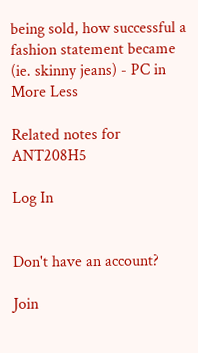being sold, how successful a fashion statement became (ie. skinny jeans) - PC in
More Less

Related notes for ANT208H5

Log In


Don't have an account?

Join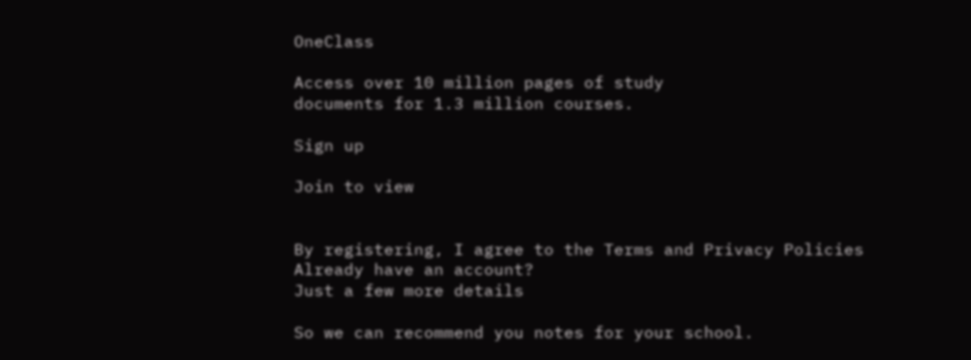OneClass

Access over 10 million pages of study
documents for 1.3 million courses.

Sign up

Join to view


By registering, I agree to the Terms and Privacy Policies
Already have an account?
Just a few more details

So we can recommend you notes for your school.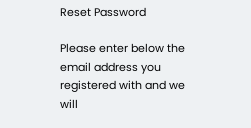Reset Password

Please enter below the email address you registered with and we will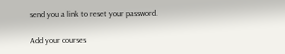send you a link to reset your password.

Add your courses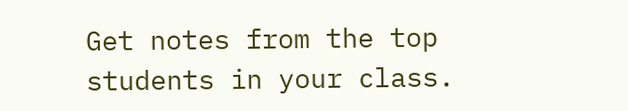Get notes from the top students in your class.